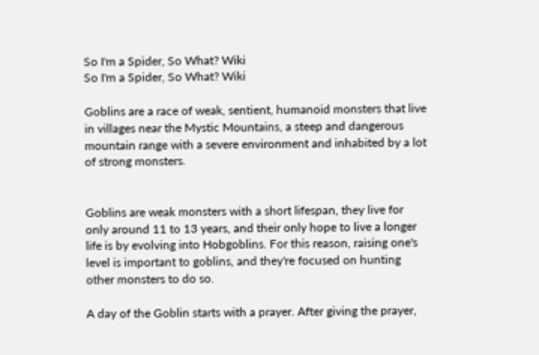So I'm a Spider, So What? Wiki
So I'm a Spider, So What? Wiki

Goblins are a race of weak, sentient, humanoid monsters that live in villages near the Mystic Mountains, a steep and dangerous mountain range with a severe environment and inhabited by a lot of strong monsters.


Goblins are weak monsters with a short lifespan, they live for only around 11 to 13 years, and their only hope to live a longer life is by evolving into Hobgoblins. For this reason, raising one's level is important to goblins, and they're focused on hunting other monsters to do so.

A day of the Goblin starts with a prayer. After giving the prayer,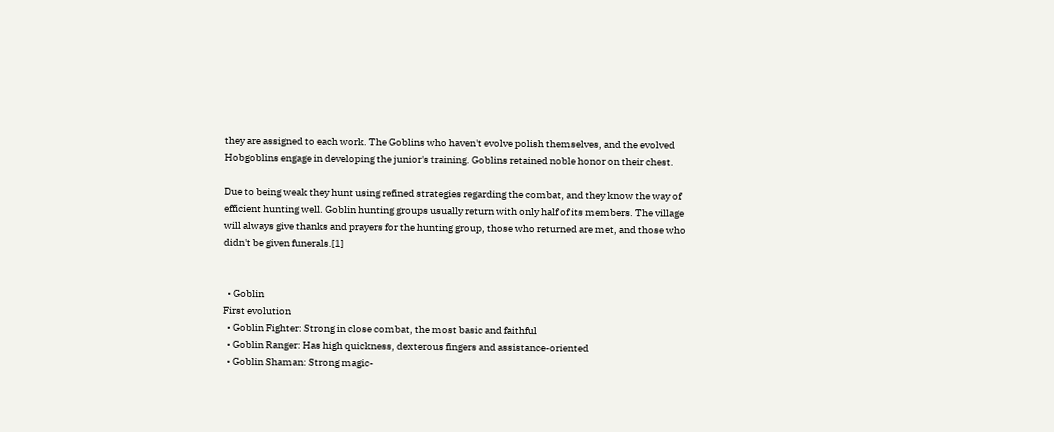they are assigned to each work. The Goblins who haven't evolve polish themselves, and the evolved Hobgoblins engage in developing the junior's training. Goblins retained noble honor on their chest.

Due to being weak they hunt using refined strategies regarding the combat, and they know the way of efficient hunting well. Goblin hunting groups usually return with only half of its members. The village will always give thanks and prayers for the hunting group, those who returned are met, and those who didn't be given funerals.[1]


  • Goblin
First evolution
  • Goblin Fighter: Strong in close combat, the most basic and faithful
  • Goblin Ranger: Has high quickness, dexterous fingers and assistance-oriented
  • Goblin Shaman: Strong magic-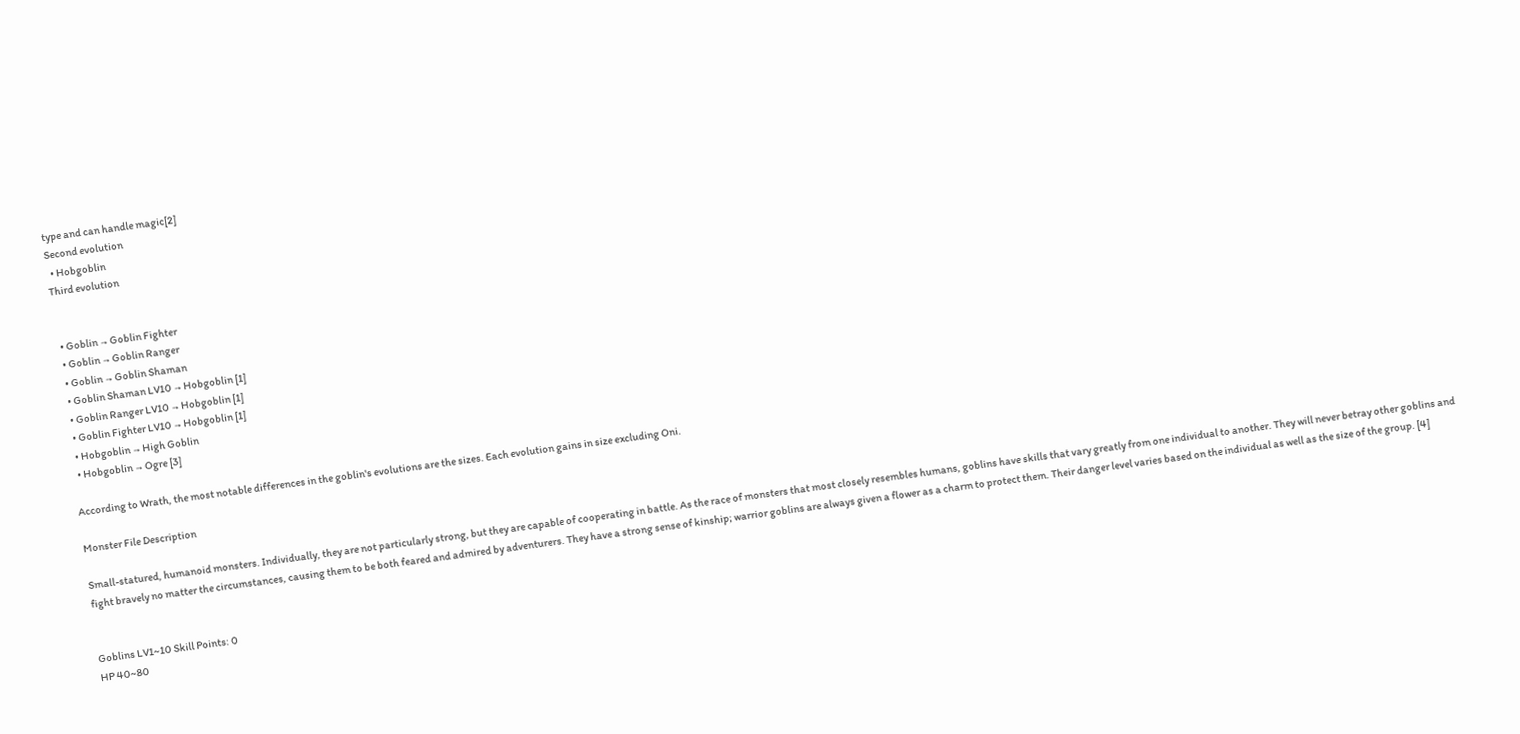type and can handle magic[2]
Second evolution
  • Hobgoblin
Third evolution


  • Goblin → Goblin Fighter
  • Goblin → Goblin Ranger
  • Goblin → Goblin Shaman
  • Goblin Shaman LV10 → Hobgoblin [1]
  • Goblin Ranger LV10 → Hobgoblin [1]
  • Goblin Fighter LV10 → Hobgoblin [1]
  • Hobgoblin → High Goblin
  • Hobgoblin → Ogre [3]

According to Wrath, the most notable differences in the goblin's evolutions are the sizes. Each evolution gains in size excluding Oni.

Monster File Description

Small-statured, humanoid monsters. Individually, they are not particularly strong, but they are capable of cooperating in battle. As the race of monsters that most closely resembles humans, goblins have skills that vary greatly from one individual to another. They will never betray other goblins and fight bravely no matter the circumstances, causing them to be both feared and admired by adventurers. They have a strong sense of kinship; warrior goblins are always given a flower as a charm to protect them. Their danger level varies based on the individual as well as the size of the group. [4]


Goblins LV1~10 Skill Points: 0
HP 40~80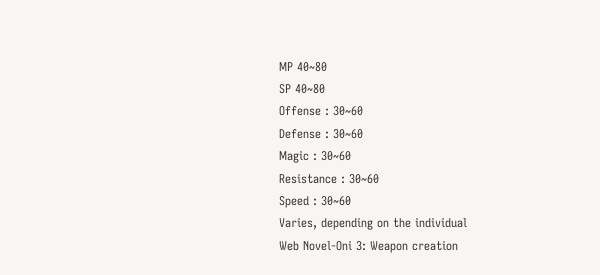MP 40~80
SP 40~80
Offense : 30~60
Defense : 30~60
Magic : 30~60
Resistance : 30~60
Speed : 30~60
Varies, depending on the individual
Web Novel-Oni 3: Weapon creation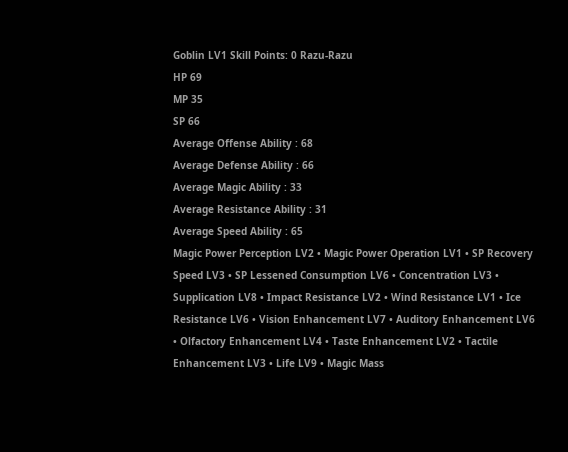Goblin LV1 Skill Points: 0 Razu-Razu
HP 69
MP 35
SP 66
Average Offense Ability : 68
Average Defense Ability : 66
Average Magic Ability : 33
Average Resistance Ability : 31
Average Speed Ability : 65
Magic Power Perception LV2 • Magic Power Operation LV1 • SP Recovery Speed LV3 • SP Lessened Consumption LV6 • Concentration LV3 • Supplication LV8 • Impact Resistance LV2 • Wind Resistance LV1 • Ice Resistance LV6 • Vision Enhancement LV7 • Auditory Enhancement LV6 • Olfactory Enhancement LV4 • Taste Enhancement LV2 • Tactile Enhancement LV3 • Life LV9 • Magic Mass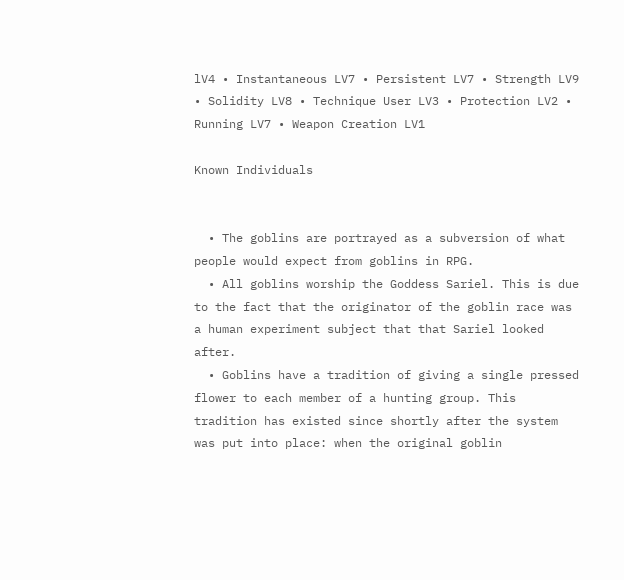lV4 • Instantaneous LV7 • Persistent LV7 • Strength LV9 • Solidity LV8 • Technique User LV3 • Protection LV2 • Running LV7 • Weapon Creation LV1

Known Individuals


  • The goblins are portrayed as a subversion of what people would expect from goblins in RPG.
  • All goblins worship the Goddess Sariel. This is due to the fact that the originator of the goblin race was a human experiment subject that that Sariel looked after.
  • Goblins have a tradition of giving a single pressed flower to each member of a hunting group. This tradition has existed since shortly after the system was put into place: when the original goblin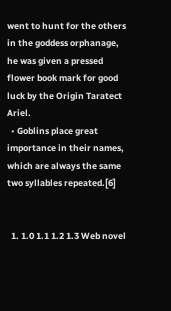went to hunt for the others in the goddess orphanage, he was given a pressed flower book mark for good luck by the Origin Taratect Ariel.
  • Goblins place great importance in their names, which are always the same two syllables repeated.[6]


  1. 1.0 1.1 1.2 1.3 Web novel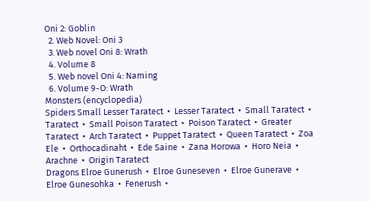Oni 2: Goblin
  2. Web Novel: Oni 3
  3. Web novel Oni 8: Wrath
  4. Volume 8
  5. Web novel Oni 4: Naming
  6. Volume 9-O: Wrath
Monsters (encyclopedia)
Spiders Small Lesser Taratect  •  Lesser Taratect  •  Small Taratect  •  Taratect  •  Small Poison Taratect  •  Poison Taratect  •  Greater Taratect  •  Arch Taratect  •  Puppet Taratect  •  Queen Taratect  •  Zoa Ele  •  Orthocadinaht  •  Ede Saine  •  Zana Horowa  •  Horo Neia  •  Arachne  •  Origin Taratect
Dragons Elroe Gunerush  •  Elroe Guneseven  •  Elroe Gunerave  •  Elroe Gunesohka  •  Fenerush  •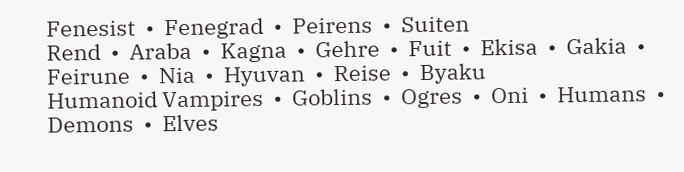Fenesist  •  Fenegrad  •  Peirens  •  Suiten
Rend  •  Araba  •  Kagna  •  Gehre  •  Fuit  •  Ekisa  •  Gakia  •  Feirune  •  Nia  •  Hyuvan  •  Reise  •  Byaku
Humanoid Vampires  •  Goblins  •  Ogres  •  Oni  •  Humans  •  Demons  •  Elves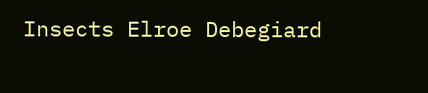Insects Elroe Debegiard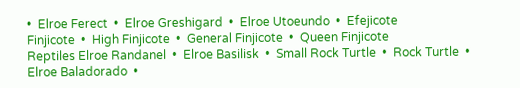•  Elroe Ferect  •  Elroe Greshigard  •  Elroe Utoeundo  •  Efejicote
Finjicote  •  High Finjicote  •  General Finjicote  •  Queen Finjicote
Reptiles Elroe Randanel  •  Elroe Basilisk  •  Small Rock Turtle  •  Rock Turtle  •  Elroe Baladorado  •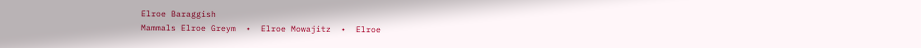Elroe Baraggish
Mammals Elroe Greym  •  Elroe Mowajitz  •  Elroe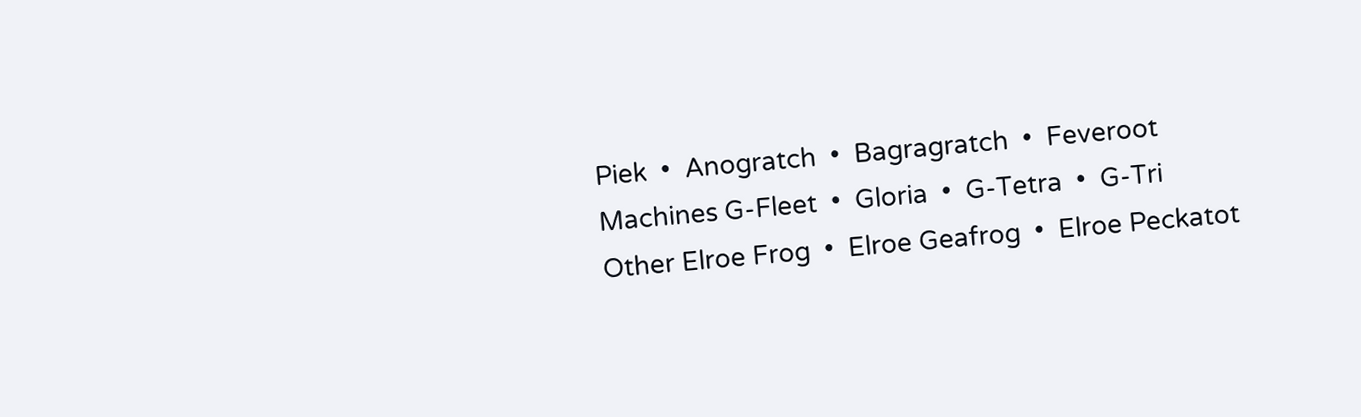Piek  •  Anogratch  •  Bagragratch  •  Feveroot
Machines G-Fleet  •  Gloria  •  G-Tetra  •  G-Tri
Other Elroe Frog  •  Elroe Geafrog  •  Elroe Peckatot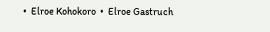•  Elroe Kohokoro  •  Elroe Gastruch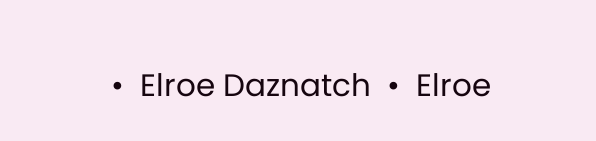•  Elroe Daznatch  •  Elroe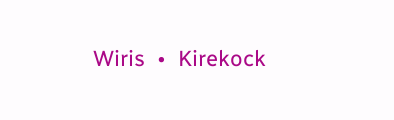Wiris  •  Kirekock